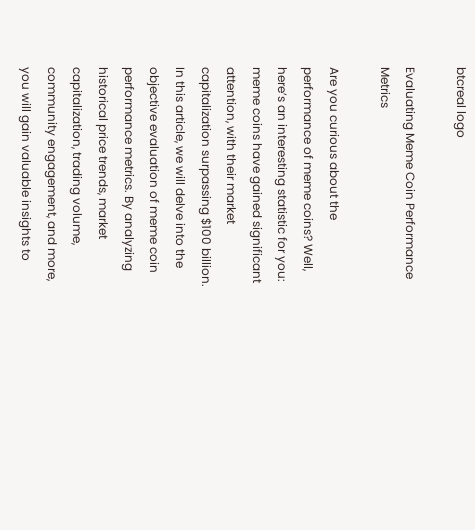btcreal logo

Evaluating Meme Coin Performance Metrics

Are you curious about the performance of meme coins? Well, here’s an interesting statistic for you: meme coins have gained significant attention, with their market capitalization surpassing $100 billion. In this article, we will delve into the objective evaluation of meme coin performance metrics. By analyzing historical price trends, market capitalization, trading volume, community engagement, and more, you will gain valuable insights to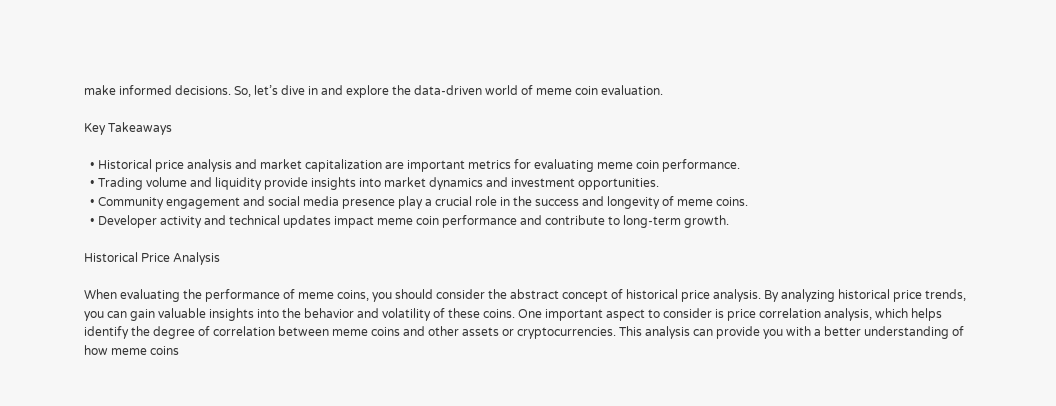make informed decisions. So, let’s dive in and explore the data-driven world of meme coin evaluation.

Key Takeaways

  • Historical price analysis and market capitalization are important metrics for evaluating meme coin performance.
  • Trading volume and liquidity provide insights into market dynamics and investment opportunities.
  • Community engagement and social media presence play a crucial role in the success and longevity of meme coins.
  • Developer activity and technical updates impact meme coin performance and contribute to long-term growth.

Historical Price Analysis

When evaluating the performance of meme coins, you should consider the abstract concept of historical price analysis. By analyzing historical price trends, you can gain valuable insights into the behavior and volatility of these coins. One important aspect to consider is price correlation analysis, which helps identify the degree of correlation between meme coins and other assets or cryptocurrencies. This analysis can provide you with a better understanding of how meme coins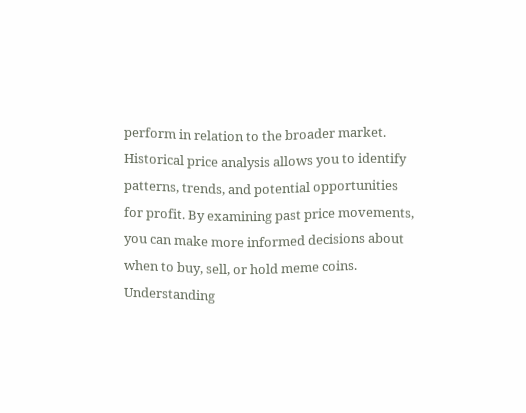perform in relation to the broader market. Historical price analysis allows you to identify patterns, trends, and potential opportunities for profit. By examining past price movements, you can make more informed decisions about when to buy, sell, or hold meme coins. Understanding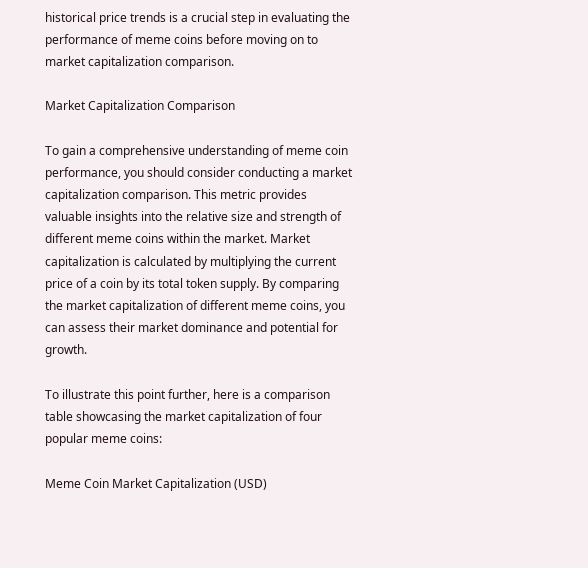historical price trends is a crucial step in evaluating the performance of meme coins before moving on to market capitalization comparison.

Market Capitalization Comparison

To gain a comprehensive understanding of meme coin performance, you should consider conducting a market capitalization comparison. This metric provides valuable insights into the relative size and strength of different meme coins within the market. Market capitalization is calculated by multiplying the current price of a coin by its total token supply. By comparing the market capitalization of different meme coins, you can assess their market dominance and potential for growth.

To illustrate this point further, here is a comparison table showcasing the market capitalization of four popular meme coins:

Meme Coin Market Capitalization (USD)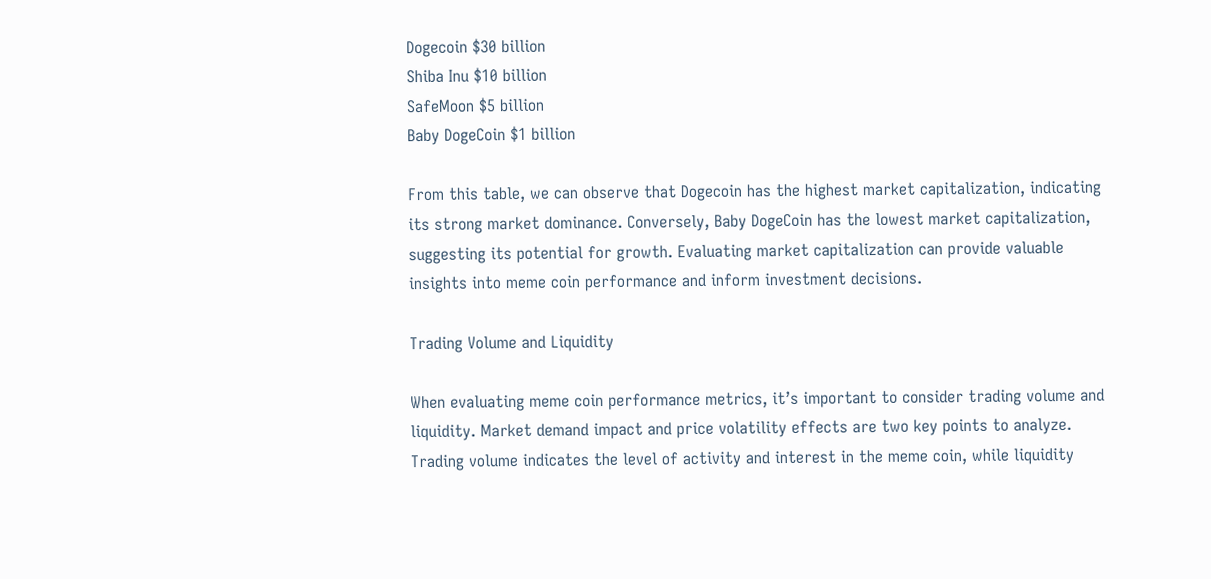Dogecoin $30 billion
Shiba Inu $10 billion
SafeMoon $5 billion
Baby DogeCoin $1 billion

From this table, we can observe that Dogecoin has the highest market capitalization, indicating its strong market dominance. Conversely, Baby DogeCoin has the lowest market capitalization, suggesting its potential for growth. Evaluating market capitalization can provide valuable insights into meme coin performance and inform investment decisions.

Trading Volume and Liquidity

When evaluating meme coin performance metrics, it’s important to consider trading volume and liquidity. Market demand impact and price volatility effects are two key points to analyze. Trading volume indicates the level of activity and interest in the meme coin, while liquidity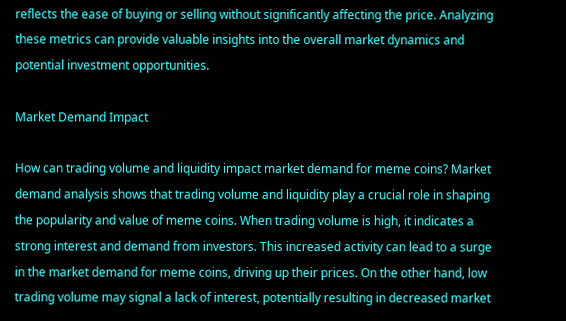reflects the ease of buying or selling without significantly affecting the price. Analyzing these metrics can provide valuable insights into the overall market dynamics and potential investment opportunities.

Market Demand Impact

How can trading volume and liquidity impact market demand for meme coins? Market demand analysis shows that trading volume and liquidity play a crucial role in shaping the popularity and value of meme coins. When trading volume is high, it indicates a strong interest and demand from investors. This increased activity can lead to a surge in the market demand for meme coins, driving up their prices. On the other hand, low trading volume may signal a lack of interest, potentially resulting in decreased market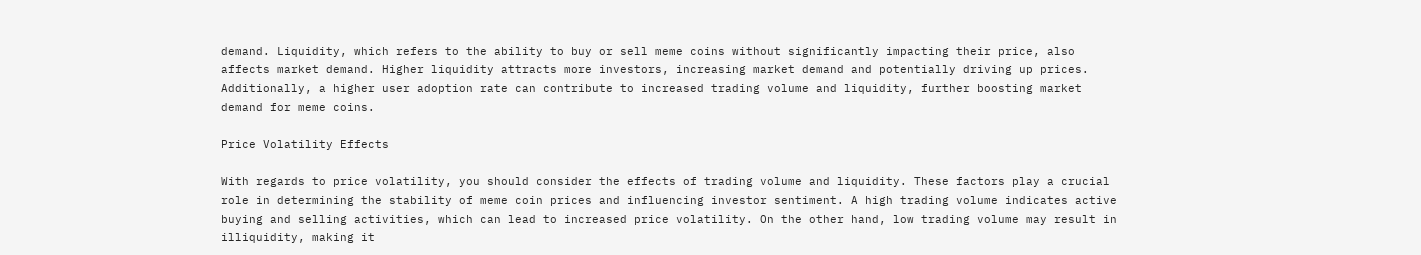demand. Liquidity, which refers to the ability to buy or sell meme coins without significantly impacting their price, also affects market demand. Higher liquidity attracts more investors, increasing market demand and potentially driving up prices. Additionally, a higher user adoption rate can contribute to increased trading volume and liquidity, further boosting market demand for meme coins.

Price Volatility Effects

With regards to price volatility, you should consider the effects of trading volume and liquidity. These factors play a crucial role in determining the stability of meme coin prices and influencing investor sentiment. A high trading volume indicates active buying and selling activities, which can lead to increased price volatility. On the other hand, low trading volume may result in illiquidity, making it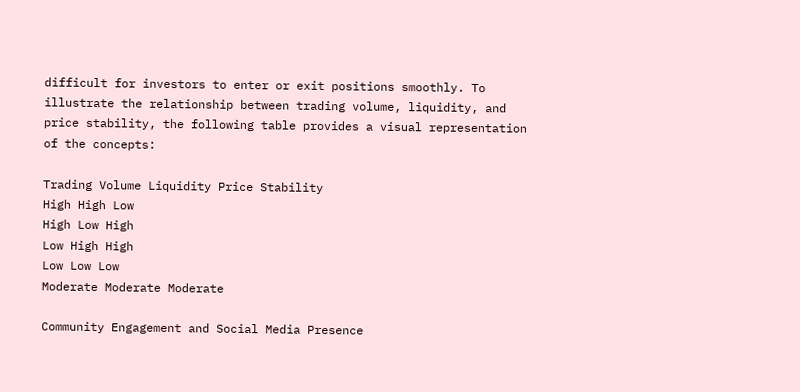difficult for investors to enter or exit positions smoothly. To illustrate the relationship between trading volume, liquidity, and price stability, the following table provides a visual representation of the concepts:

Trading Volume Liquidity Price Stability
High High Low
High Low High
Low High High
Low Low Low
Moderate Moderate Moderate

Community Engagement and Social Media Presence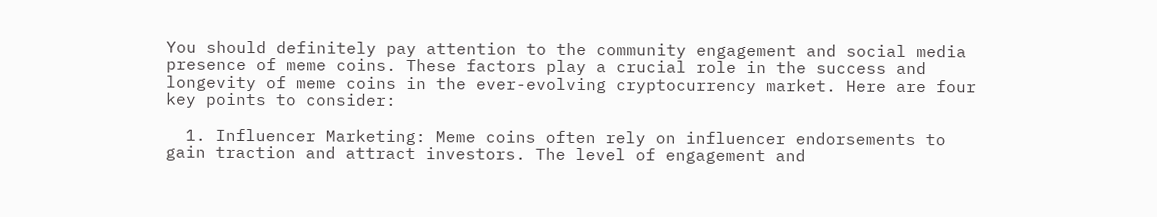You should definitely pay attention to the community engagement and social media presence of meme coins. These factors play a crucial role in the success and longevity of meme coins in the ever-evolving cryptocurrency market. Here are four key points to consider:

  1. Influencer Marketing: Meme coins often rely on influencer endorsements to gain traction and attract investors. The level of engagement and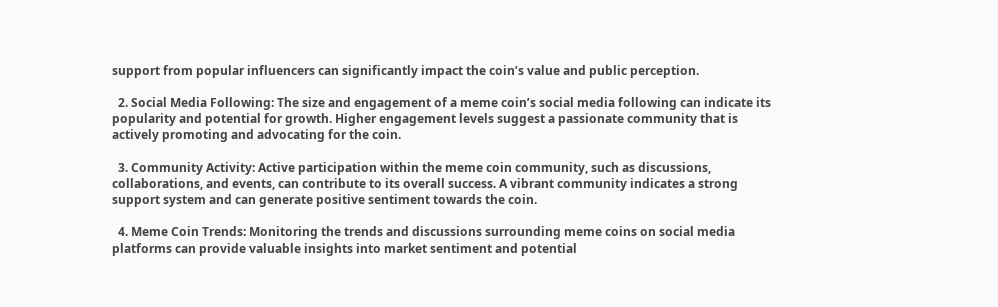support from popular influencers can significantly impact the coin’s value and public perception.

  2. Social Media Following: The size and engagement of a meme coin’s social media following can indicate its popularity and potential for growth. Higher engagement levels suggest a passionate community that is actively promoting and advocating for the coin.

  3. Community Activity: Active participation within the meme coin community, such as discussions, collaborations, and events, can contribute to its overall success. A vibrant community indicates a strong support system and can generate positive sentiment towards the coin.

  4. Meme Coin Trends: Monitoring the trends and discussions surrounding meme coins on social media platforms can provide valuable insights into market sentiment and potential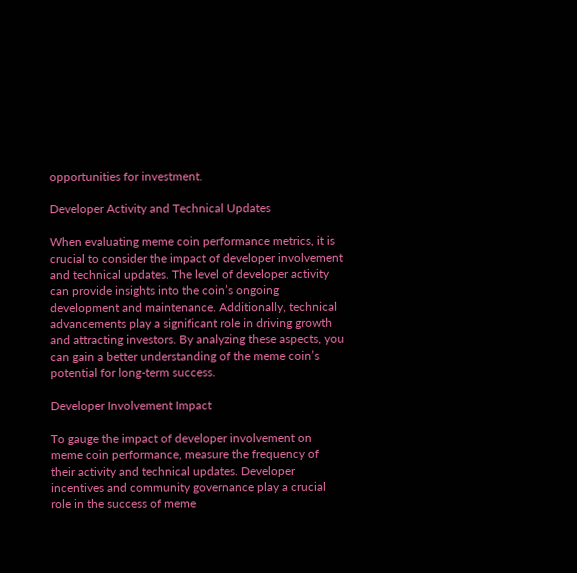opportunities for investment.

Developer Activity and Technical Updates

When evaluating meme coin performance metrics, it is crucial to consider the impact of developer involvement and technical updates. The level of developer activity can provide insights into the coin’s ongoing development and maintenance. Additionally, technical advancements play a significant role in driving growth and attracting investors. By analyzing these aspects, you can gain a better understanding of the meme coin’s potential for long-term success.

Developer Involvement Impact

To gauge the impact of developer involvement on meme coin performance, measure the frequency of their activity and technical updates. Developer incentives and community governance play a crucial role in the success of meme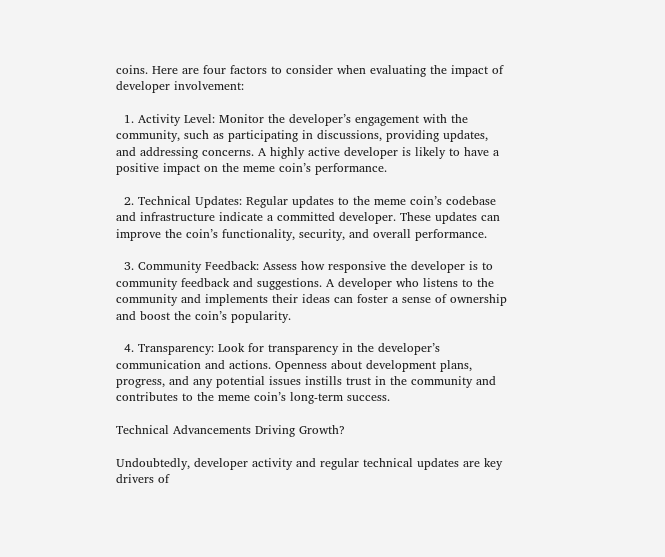coins. Here are four factors to consider when evaluating the impact of developer involvement:

  1. Activity Level: Monitor the developer’s engagement with the community, such as participating in discussions, providing updates, and addressing concerns. A highly active developer is likely to have a positive impact on the meme coin’s performance.

  2. Technical Updates: Regular updates to the meme coin’s codebase and infrastructure indicate a committed developer. These updates can improve the coin’s functionality, security, and overall performance.

  3. Community Feedback: Assess how responsive the developer is to community feedback and suggestions. A developer who listens to the community and implements their ideas can foster a sense of ownership and boost the coin’s popularity.

  4. Transparency: Look for transparency in the developer’s communication and actions. Openness about development plans, progress, and any potential issues instills trust in the community and contributes to the meme coin’s long-term success.

Technical Advancements Driving Growth?

Undoubtedly, developer activity and regular technical updates are key drivers of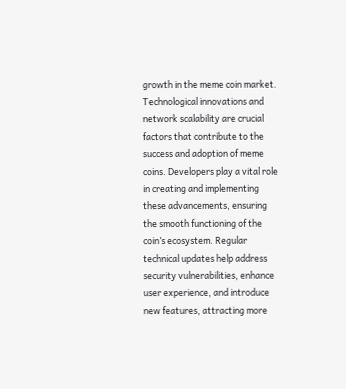growth in the meme coin market. Technological innovations and network scalability are crucial factors that contribute to the success and adoption of meme coins. Developers play a vital role in creating and implementing these advancements, ensuring the smooth functioning of the coin’s ecosystem. Regular technical updates help address security vulnerabilities, enhance user experience, and introduce new features, attracting more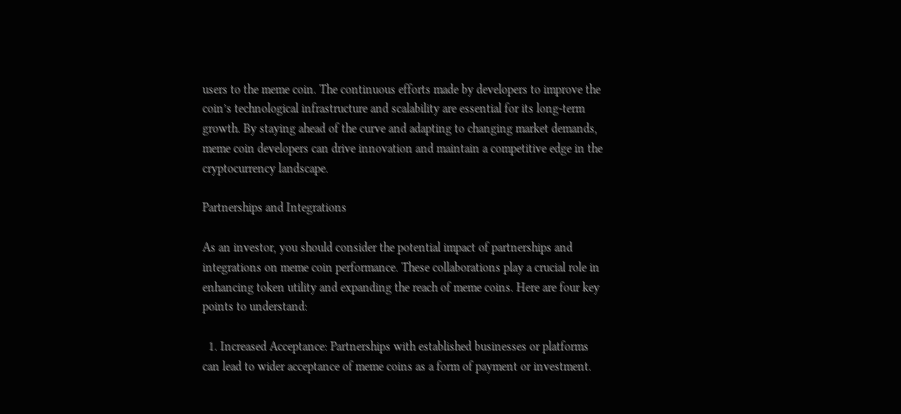users to the meme coin. The continuous efforts made by developers to improve the coin’s technological infrastructure and scalability are essential for its long-term growth. By staying ahead of the curve and adapting to changing market demands, meme coin developers can drive innovation and maintain a competitive edge in the cryptocurrency landscape.

Partnerships and Integrations

As an investor, you should consider the potential impact of partnerships and integrations on meme coin performance. These collaborations play a crucial role in enhancing token utility and expanding the reach of meme coins. Here are four key points to understand:

  1. Increased Acceptance: Partnerships with established businesses or platforms can lead to wider acceptance of meme coins as a form of payment or investment.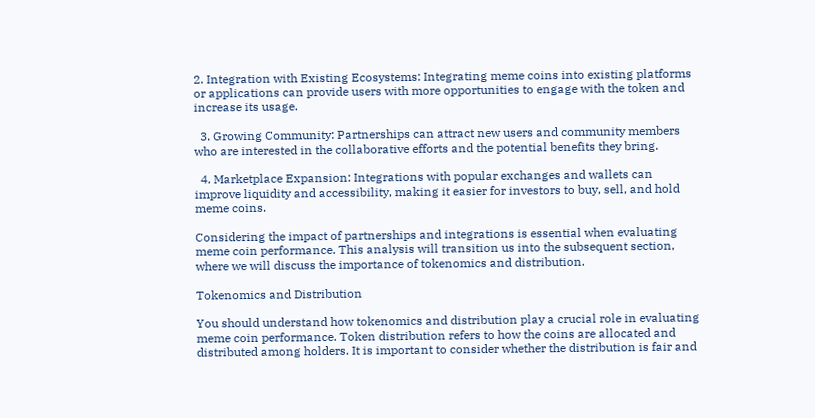2. Integration with Existing Ecosystems: Integrating meme coins into existing platforms or applications can provide users with more opportunities to engage with the token and increase its usage.

  3. Growing Community: Partnerships can attract new users and community members who are interested in the collaborative efforts and the potential benefits they bring.

  4. Marketplace Expansion: Integrations with popular exchanges and wallets can improve liquidity and accessibility, making it easier for investors to buy, sell, and hold meme coins.

Considering the impact of partnerships and integrations is essential when evaluating meme coin performance. This analysis will transition us into the subsequent section, where we will discuss the importance of tokenomics and distribution.

Tokenomics and Distribution

You should understand how tokenomics and distribution play a crucial role in evaluating meme coin performance. Token distribution refers to how the coins are allocated and distributed among holders. It is important to consider whether the distribution is fair and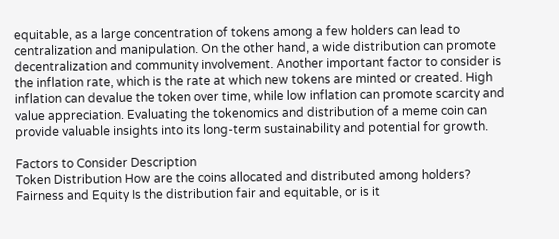equitable, as a large concentration of tokens among a few holders can lead to centralization and manipulation. On the other hand, a wide distribution can promote decentralization and community involvement. Another important factor to consider is the inflation rate, which is the rate at which new tokens are minted or created. High inflation can devalue the token over time, while low inflation can promote scarcity and value appreciation. Evaluating the tokenomics and distribution of a meme coin can provide valuable insights into its long-term sustainability and potential for growth.

Factors to Consider Description
Token Distribution How are the coins allocated and distributed among holders?
Fairness and Equity Is the distribution fair and equitable, or is it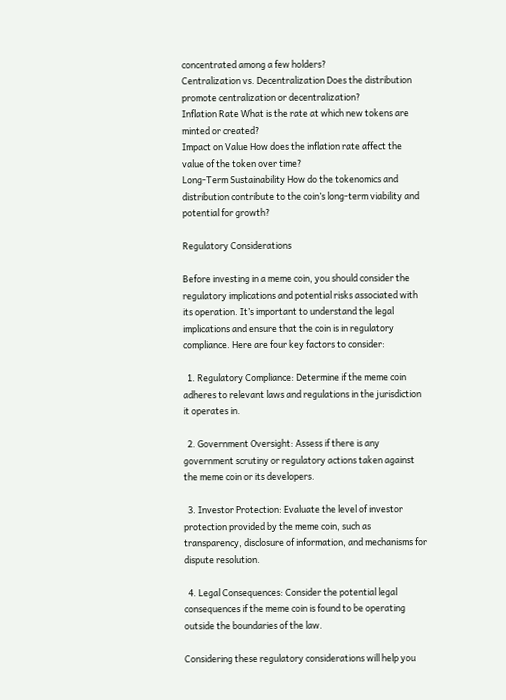concentrated among a few holders?
Centralization vs. Decentralization Does the distribution promote centralization or decentralization?
Inflation Rate What is the rate at which new tokens are minted or created?
Impact on Value How does the inflation rate affect the value of the token over time?
Long-Term Sustainability How do the tokenomics and distribution contribute to the coin’s long-term viability and potential for growth?

Regulatory Considerations

Before investing in a meme coin, you should consider the regulatory implications and potential risks associated with its operation. It’s important to understand the legal implications and ensure that the coin is in regulatory compliance. Here are four key factors to consider:

  1. Regulatory Compliance: Determine if the meme coin adheres to relevant laws and regulations in the jurisdiction it operates in.

  2. Government Oversight: Assess if there is any government scrutiny or regulatory actions taken against the meme coin or its developers.

  3. Investor Protection: Evaluate the level of investor protection provided by the meme coin, such as transparency, disclosure of information, and mechanisms for dispute resolution.

  4. Legal Consequences: Consider the potential legal consequences if the meme coin is found to be operating outside the boundaries of the law.

Considering these regulatory considerations will help you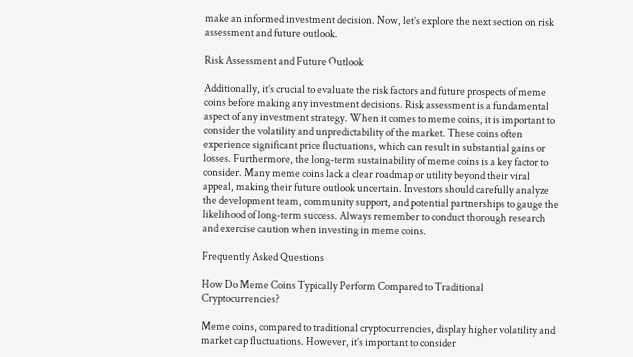make an informed investment decision. Now, let’s explore the next section on risk assessment and future outlook.

Risk Assessment and Future Outlook

Additionally, it’s crucial to evaluate the risk factors and future prospects of meme coins before making any investment decisions. Risk assessment is a fundamental aspect of any investment strategy. When it comes to meme coins, it is important to consider the volatility and unpredictability of the market. These coins often experience significant price fluctuations, which can result in substantial gains or losses. Furthermore, the long-term sustainability of meme coins is a key factor to consider. Many meme coins lack a clear roadmap or utility beyond their viral appeal, making their future outlook uncertain. Investors should carefully analyze the development team, community support, and potential partnerships to gauge the likelihood of long-term success. Always remember to conduct thorough research and exercise caution when investing in meme coins.

Frequently Asked Questions

How Do Meme Coins Typically Perform Compared to Traditional Cryptocurrencies?

Meme coins, compared to traditional cryptocurrencies, display higher volatility and market cap fluctuations. However, it’s important to consider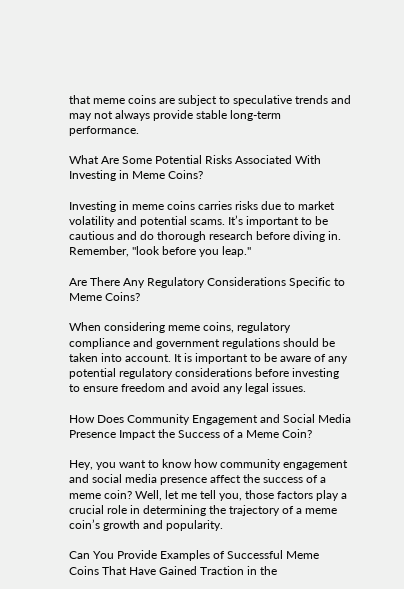that meme coins are subject to speculative trends and may not always provide stable long-term performance.

What Are Some Potential Risks Associated With Investing in Meme Coins?

Investing in meme coins carries risks due to market volatility and potential scams. It’s important to be cautious and do thorough research before diving in. Remember, "look before you leap."

Are There Any Regulatory Considerations Specific to Meme Coins?

When considering meme coins, regulatory compliance and government regulations should be taken into account. It is important to be aware of any potential regulatory considerations before investing to ensure freedom and avoid any legal issues.

How Does Community Engagement and Social Media Presence Impact the Success of a Meme Coin?

Hey, you want to know how community engagement and social media presence affect the success of a meme coin? Well, let me tell you, those factors play a crucial role in determining the trajectory of a meme coin’s growth and popularity.

Can You Provide Examples of Successful Meme Coins That Have Gained Traction in the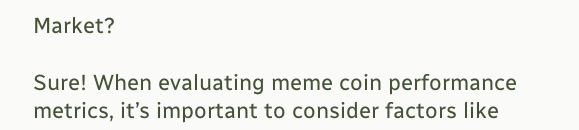Market?

Sure! When evaluating meme coin performance metrics, it’s important to consider factors like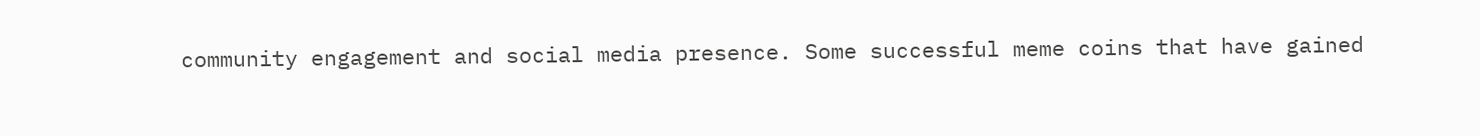community engagement and social media presence. Some successful meme coins that have gained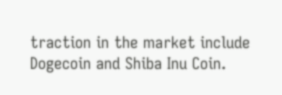traction in the market include Dogecoin and Shiba Inu Coin.